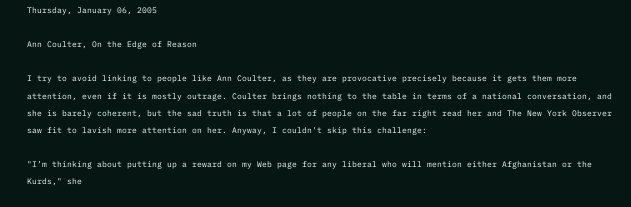Thursday, January 06, 2005

Ann Coulter, On the Edge of Reason

I try to avoid linking to people like Ann Coulter, as they are provocative precisely because it gets them more attention, even if it is mostly outrage. Coulter brings nothing to the table in terms of a national conversation, and she is barely coherent, but the sad truth is that a lot of people on the far right read her and The New York Observer saw fit to lavish more attention on her. Anyway, I couldn't skip this challenge:

"I’m thinking about putting up a reward on my Web page for any liberal who will mention either Afghanistan or the Kurds," she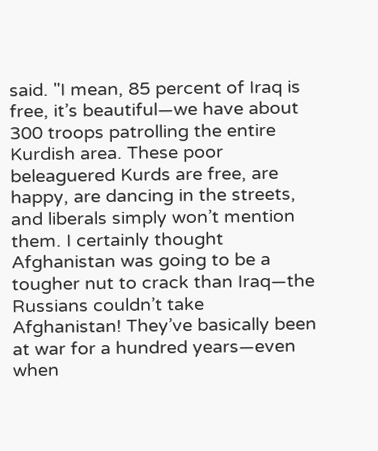said. "I mean, 85 percent of Iraq is free, it’s beautiful—we have about 300 troops patrolling the entire Kurdish area. These poor beleaguered Kurds are free, are happy, are dancing in the streets, and liberals simply won’t mention them. I certainly thought Afghanistan was going to be a tougher nut to crack than Iraq—the Russians couldn’t take Afghanistan! They’ve basically been at war for a hundred years—even when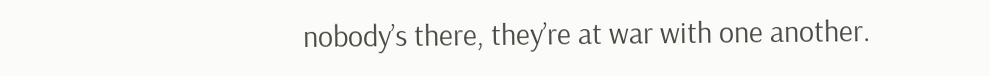nobody’s there, they’re at war with one another.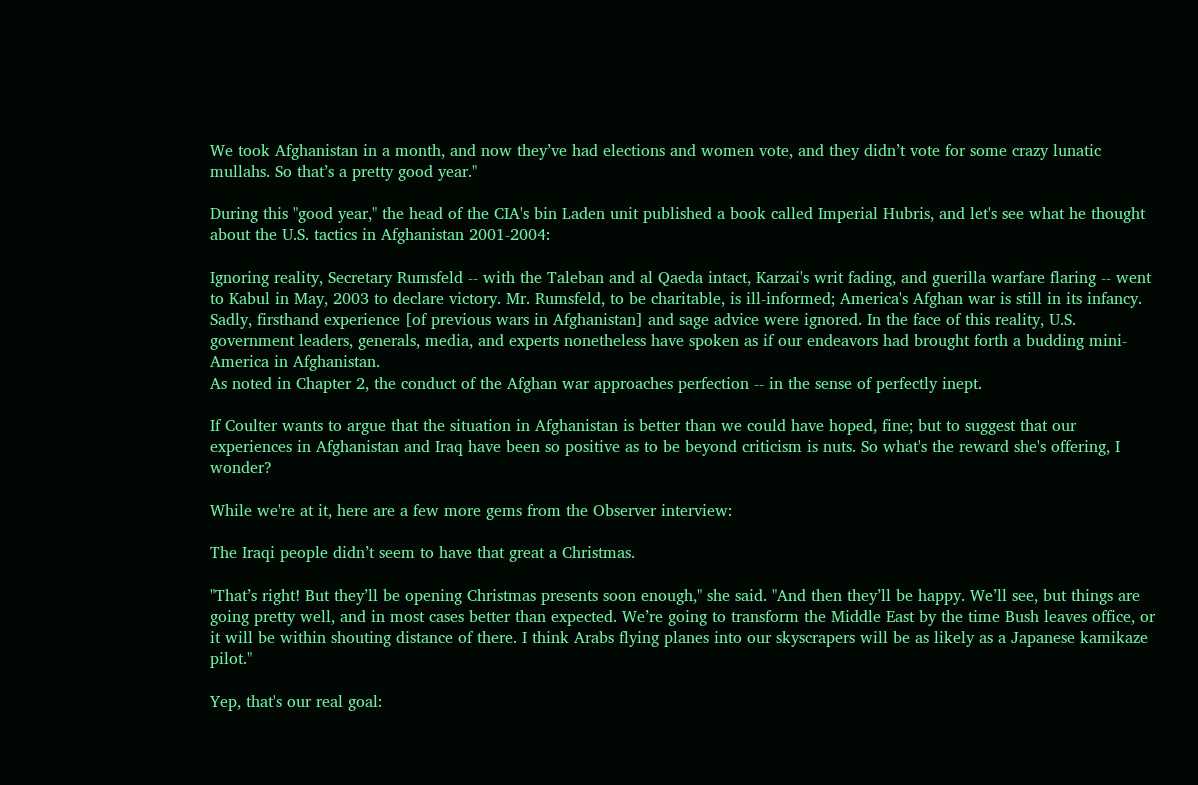We took Afghanistan in a month, and now they’ve had elections and women vote, and they didn’t vote for some crazy lunatic mullahs. So that’s a pretty good year."

During this "good year," the head of the CIA's bin Laden unit published a book called Imperial Hubris, and let's see what he thought about the U.S. tactics in Afghanistan 2001-2004:

Ignoring reality, Secretary Rumsfeld -- with the Taleban and al Qaeda intact, Karzai's writ fading, and guerilla warfare flaring -- went to Kabul in May, 2003 to declare victory. Mr. Rumsfeld, to be charitable, is ill-informed; America's Afghan war is still in its infancy.
Sadly, firsthand experience [of previous wars in Afghanistan] and sage advice were ignored. In the face of this reality, U.S. government leaders, generals, media, and experts nonetheless have spoken as if our endeavors had brought forth a budding mini-America in Afghanistan.
As noted in Chapter 2, the conduct of the Afghan war approaches perfection -- in the sense of perfectly inept.

If Coulter wants to argue that the situation in Afghanistan is better than we could have hoped, fine; but to suggest that our experiences in Afghanistan and Iraq have been so positive as to be beyond criticism is nuts. So what's the reward she's offering, I wonder?

While we're at it, here are a few more gems from the Observer interview:

The Iraqi people didn’t seem to have that great a Christmas.

"That’s right! But they’ll be opening Christmas presents soon enough," she said. "And then they’ll be happy. We’ll see, but things are going pretty well, and in most cases better than expected. We’re going to transform the Middle East by the time Bush leaves office, or it will be within shouting distance of there. I think Arabs flying planes into our skyscrapers will be as likely as a Japanese kamikaze pilot."

Yep, that's our real goal: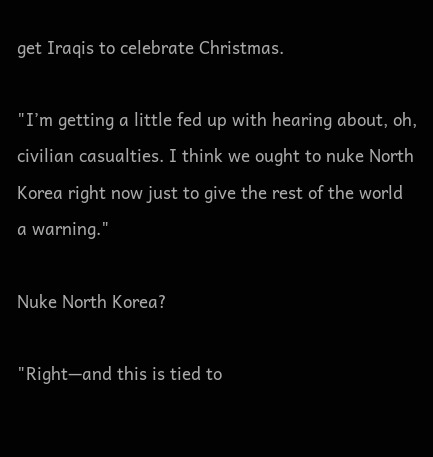get Iraqis to celebrate Christmas.

"I’m getting a little fed up with hearing about, oh, civilian casualties. I think we ought to nuke North Korea right now just to give the rest of the world a warning."

Nuke North Korea?

"Right—and this is tied to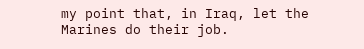my point that, in Iraq, let the Marines do their job.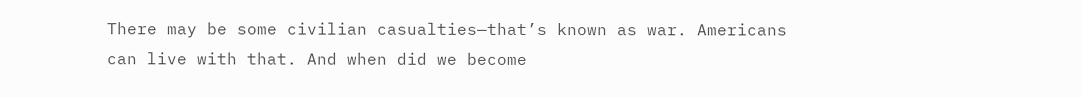There may be some civilian casualties—that’s known as war. Americans can live with that. And when did we become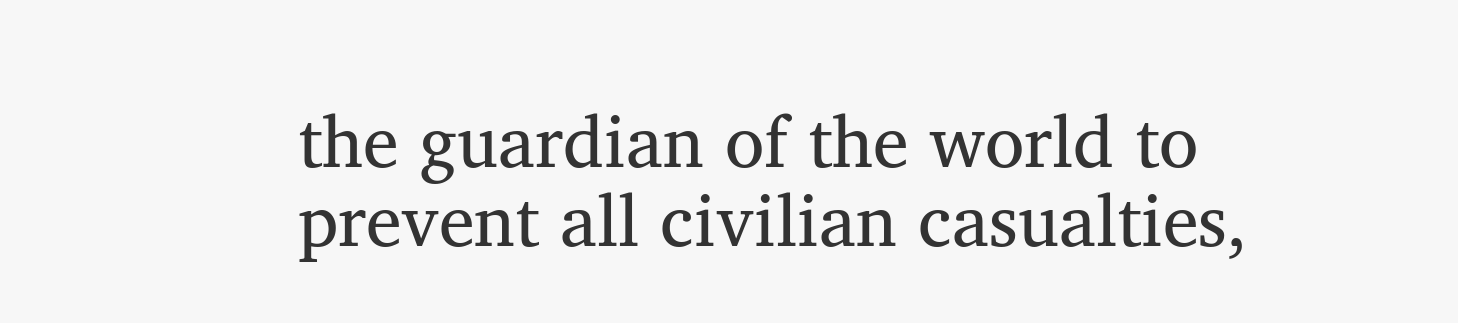the guardian of the world to prevent all civilian casualties,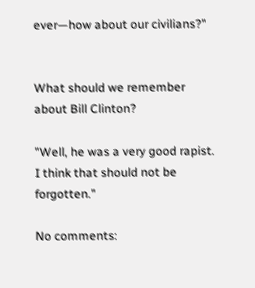ever—how about our civilians?"


What should we remember about Bill Clinton?

"Well, he was a very good rapist. I think that should not be forgotten."

No comments: